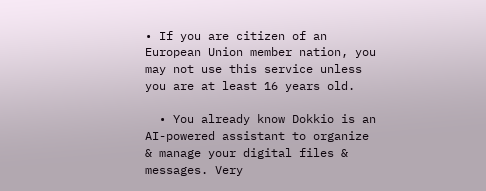• If you are citizen of an European Union member nation, you may not use this service unless you are at least 16 years old.

  • You already know Dokkio is an AI-powered assistant to organize & manage your digital files & messages. Very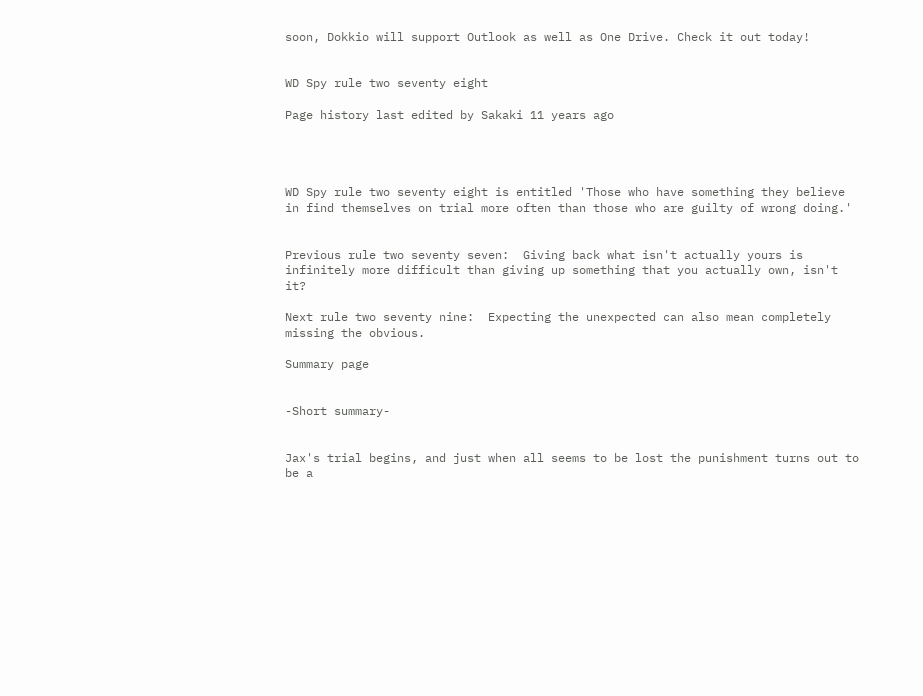soon, Dokkio will support Outlook as well as One Drive. Check it out today!


WD Spy rule two seventy eight

Page history last edited by Sakaki 11 years ago




WD Spy rule two seventy eight is entitled 'Those who have something they believe in find themselves on trial more often than those who are guilty of wrong doing.'


Previous rule two seventy seven:  Giving back what isn't actually yours is infinitely more difficult than giving up something that you actually own, isn't it?

Next rule two seventy nine:  Expecting the unexpected can also mean completely missing the obvious.

Summary page


-Short summary-


Jax's trial begins, and just when all seems to be lost the punishment turns out to be a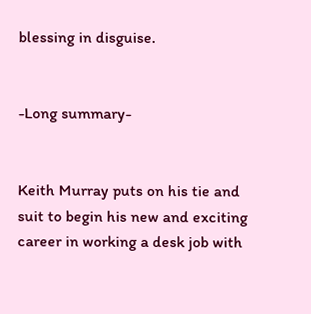blessing in disguise.


-Long summary-


Keith Murray puts on his tie and suit to begin his new and exciting career in working a desk job with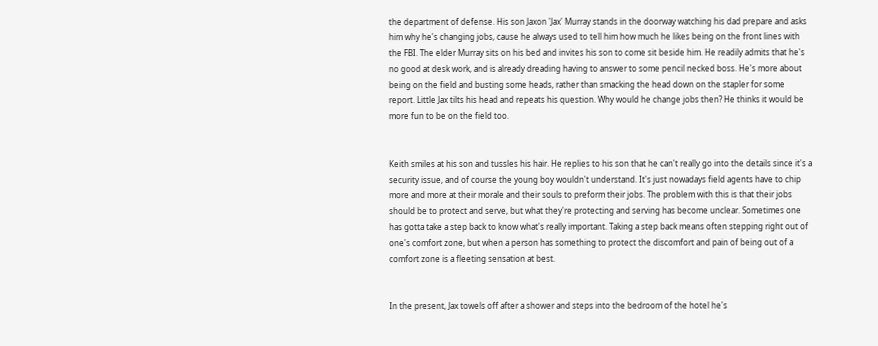the department of defense. His son Jaxon 'Jax' Murray stands in the doorway watching his dad prepare and asks him why he's changing jobs, cause he always used to tell him how much he likes being on the front lines with the FBI. The elder Murray sits on his bed and invites his son to come sit beside him. He readily admits that he's no good at desk work, and is already dreading having to answer to some pencil necked boss. He's more about being on the field and busting some heads, rather than smacking the head down on the stapler for some report. Little Jax tilts his head and repeats his question. Why would he change jobs then? He thinks it would be more fun to be on the field too.


Keith smiles at his son and tussles his hair. He replies to his son that he can't really go into the details since it's a security issue, and of course the young boy wouldn't understand. It's just nowadays field agents have to chip more and more at their morale and their souls to preform their jobs. The problem with this is that their jobs should be to protect and serve, but what they're protecting and serving has become unclear. Sometimes one has gotta take a step back to know what's really important. Taking a step back means often stepping right out of one's comfort zone, but when a person has something to protect the discomfort and pain of being out of a comfort zone is a fleeting sensation at best.


In the present, Jax towels off after a shower and steps into the bedroom of the hotel he's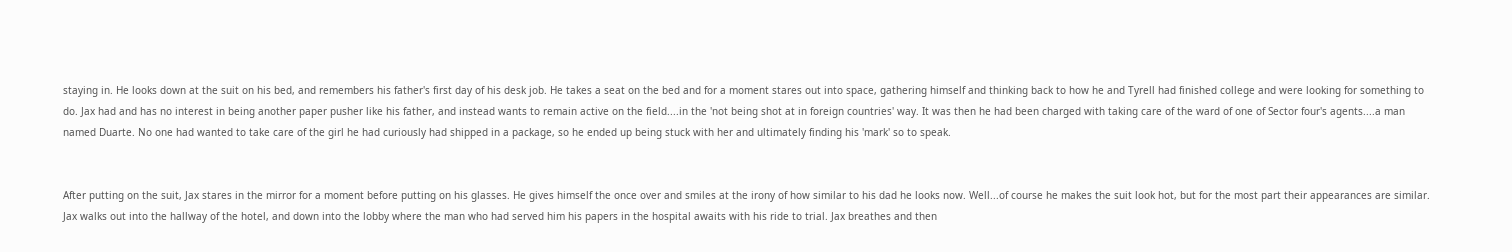staying in. He looks down at the suit on his bed, and remembers his father's first day of his desk job. He takes a seat on the bed and for a moment stares out into space, gathering himself and thinking back to how he and Tyrell had finished college and were looking for something to do. Jax had and has no interest in being another paper pusher like his father, and instead wants to remain active on the field....in the 'not being shot at in foreign countries' way. It was then he had been charged with taking care of the ward of one of Sector four's agents....a man named Duarte. No one had wanted to take care of the girl he had curiously had shipped in a package, so he ended up being stuck with her and ultimately finding his 'mark' so to speak.


After putting on the suit, Jax stares in the mirror for a moment before putting on his glasses. He gives himself the once over and smiles at the irony of how similar to his dad he looks now. Well...of course he makes the suit look hot, but for the most part their appearances are similar. Jax walks out into the hallway of the hotel, and down into the lobby where the man who had served him his papers in the hospital awaits with his ride to trial. Jax breathes and then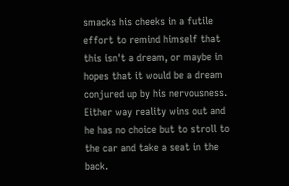smacks his cheeks in a futile effort to remind himself that this isn't a dream, or maybe in hopes that it would be a dream conjured up by his nervousness. Either way reality wins out and he has no choice but to stroll to the car and take a seat in the back.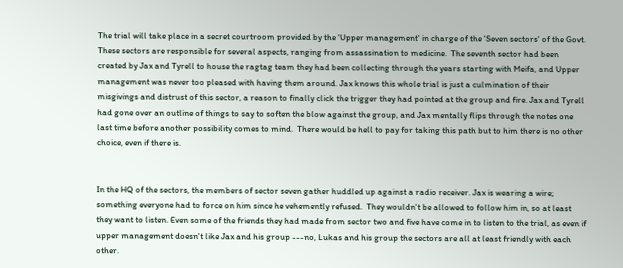The trial will take place in a secret courtroom provided by the 'Upper management' in charge of the 'Seven sectors' of the Govt. These sectors are responsible for several aspects, ranging from assassination to medicine.  The seventh sector had been created by Jax and Tyrell to house the ragtag team they had been collecting through the years starting with Meifa, and Upper management was never too pleased with having them around. Jax knows this whole trial is just a culmination of their misgivings and distrust of this sector, a reason to finally click the trigger they had pointed at the group and fire. Jax and Tyrell had gone over an outline of things to say to soften the blow against the group, and Jax mentally flips through the notes one last time before another possibility comes to mind.  There would be hell to pay for taking this path but to him there is no other choice, even if there is.


In the HQ of the sectors, the members of sector seven gather huddled up against a radio receiver. Jax is wearing a wire; something everyone had to force on him since he vehemently refused.  They wouldn't be allowed to follow him in, so at least they want to listen. Even some of the friends they had made from sector two and five have come in to listen to the trial, as even if upper management doesn't like Jax and his group ---no, Lukas and his group the sectors are all at least friendly with each other.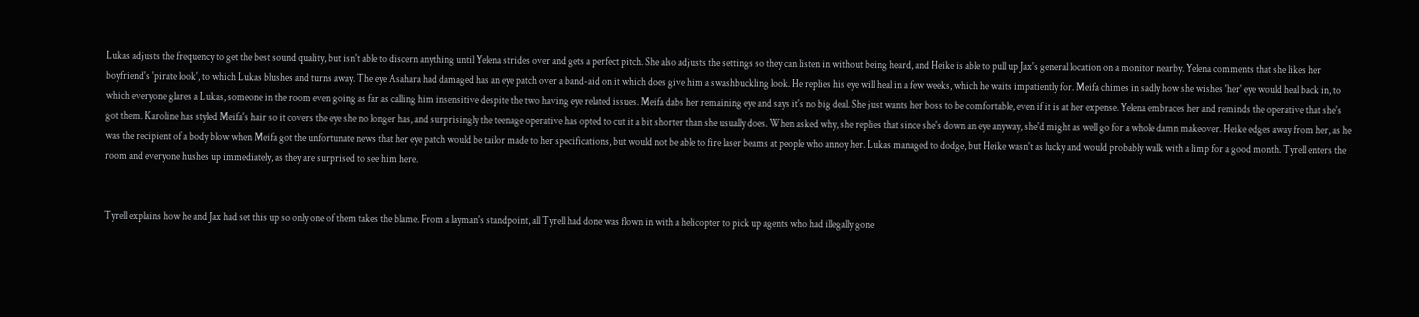Lukas adjusts the frequency to get the best sound quality, but isn't able to discern anything until Yelena strides over and gets a perfect pitch. She also adjusts the settings so they can listen in without being heard, and Heike is able to pull up Jax's general location on a monitor nearby. Yelena comments that she likes her boyfriend's 'pirate look', to which Lukas blushes and turns away. The eye Asahara had damaged has an eye patch over a band-aid on it which does give him a swashbuckling look. He replies his eye will heal in a few weeks, which he waits impatiently for. Meifa chimes in sadly how she wishes 'her' eye would heal back in, to which everyone glares a Lukas, someone in the room even going as far as calling him insensitive despite the two having eye related issues. Meifa dabs her remaining eye and says it's no big deal. She just wants her boss to be comfortable, even if it is at her expense. Yelena embraces her and reminds the operative that she's got them. Karoline has styled Meifa's hair so it covers the eye she no longer has, and surprisingly the teenage operative has opted to cut it a bit shorter than she usually does. When asked why, she replies that since she's down an eye anyway, she'd might as well go for a whole damn makeover. Heike edges away from her, as he was the recipient of a body blow when Meifa got the unfortunate news that her eye patch would be tailor made to her specifications, but would not be able to fire laser beams at people who annoy her. Lukas managed to dodge, but Heike wasn't as lucky and would probably walk with a limp for a good month. Tyrell enters the room and everyone hushes up immediately, as they are surprised to see him here.


Tyrell explains how he and Jax had set this up so only one of them takes the blame. From a layman's standpoint, all Tyrell had done was flown in with a helicopter to pick up agents who had illegally gone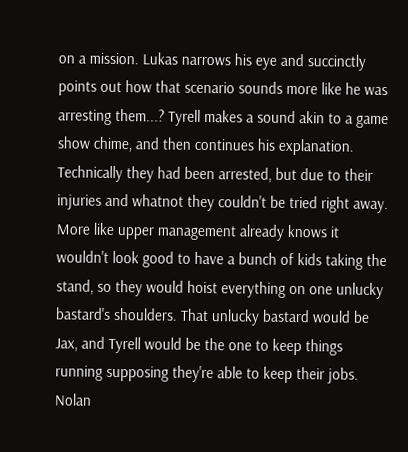on a mission. Lukas narrows his eye and succinctly points out how that scenario sounds more like he was arresting them...? Tyrell makes a sound akin to a game show chime, and then continues his explanation. Technically they had been arrested, but due to their injuries and whatnot they couldn't be tried right away. More like upper management already knows it wouldn't look good to have a bunch of kids taking the stand, so they would hoist everything on one unlucky bastard's shoulders. That unlucky bastard would be Jax, and Tyrell would be the one to keep things running supposing they're able to keep their jobs. Nolan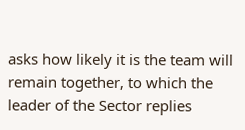asks how likely it is the team will remain together, to which the leader of the Sector replies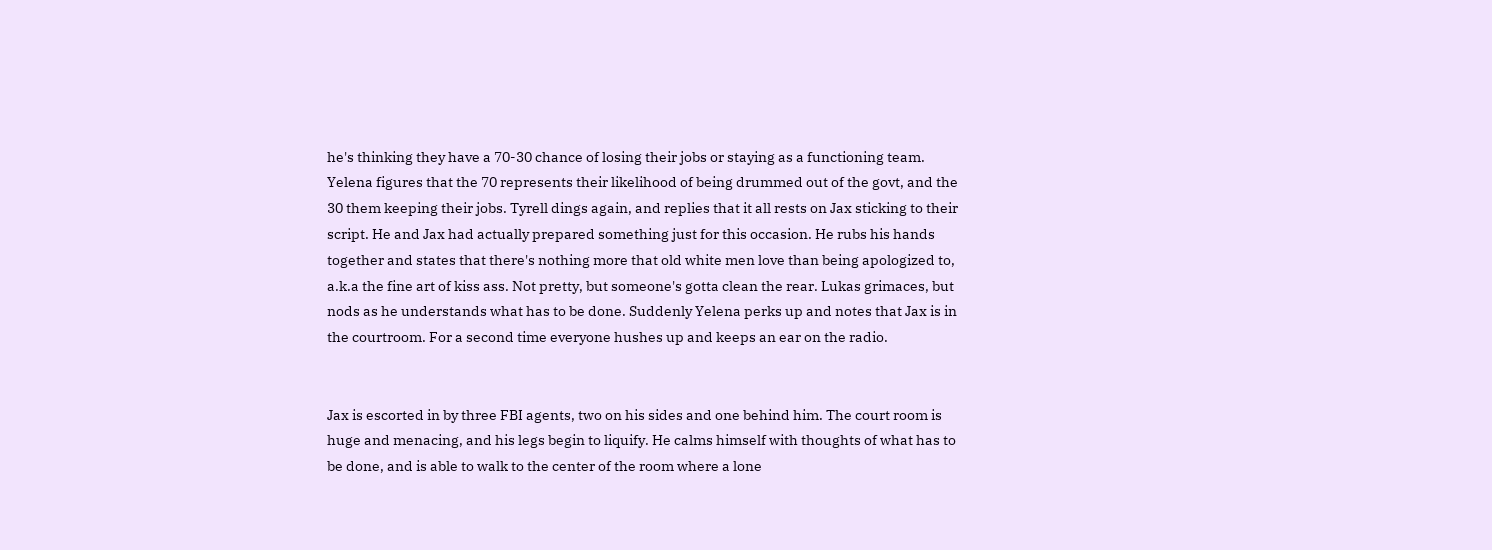he's thinking they have a 70-30 chance of losing their jobs or staying as a functioning team. Yelena figures that the 70 represents their likelihood of being drummed out of the govt, and the 30 them keeping their jobs. Tyrell dings again, and replies that it all rests on Jax sticking to their script. He and Jax had actually prepared something just for this occasion. He rubs his hands together and states that there's nothing more that old white men love than being apologized to, a.k.a the fine art of kiss ass. Not pretty, but someone's gotta clean the rear. Lukas grimaces, but nods as he understands what has to be done. Suddenly Yelena perks up and notes that Jax is in the courtroom. For a second time everyone hushes up and keeps an ear on the radio.


Jax is escorted in by three FBI agents, two on his sides and one behind him. The court room is huge and menacing, and his legs begin to liquify. He calms himself with thoughts of what has to be done, and is able to walk to the center of the room where a lone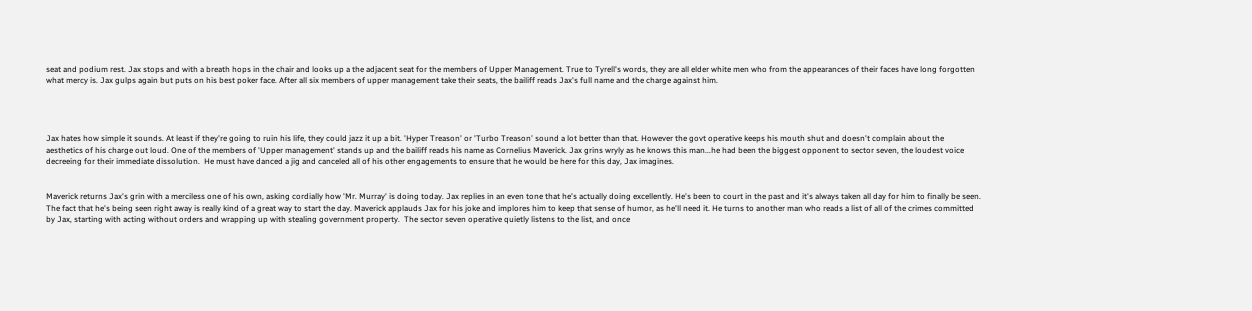seat and podium rest. Jax stops and with a breath hops in the chair and looks up a the adjacent seat for the members of Upper Management. True to Tyrell's words, they are all elder white men who from the appearances of their faces have long forgotten what mercy is. Jax gulps again but puts on his best poker face. After all six members of upper management take their seats, the bailiff reads Jax's full name and the charge against him.




Jax hates how simple it sounds. At least if they're going to ruin his life, they could jazz it up a bit. 'Hyper Treason' or 'Turbo Treason' sound a lot better than that. However the govt operative keeps his mouth shut and doesn't complain about the aesthetics of his charge out loud. One of the members of 'Upper management' stands up and the bailiff reads his name as Cornelius Maverick. Jax grins wryly as he knows this man...he had been the biggest opponent to sector seven, the loudest voice decreeing for their immediate dissolution.  He must have danced a jig and canceled all of his other engagements to ensure that he would be here for this day, Jax imagines.


Maverick returns Jax's grin with a merciless one of his own, asking cordially how 'Mr. Murray' is doing today. Jax replies in an even tone that he's actually doing excellently. He's been to court in the past and it's always taken all day for him to finally be seen. The fact that he's being seen right away is really kind of a great way to start the day. Maverick applauds Jax for his joke and implores him to keep that sense of humor, as he'll need it. He turns to another man who reads a list of all of the crimes committed by Jax, starting with acting without orders and wrapping up with stealing government property.  The sector seven operative quietly listens to the list, and once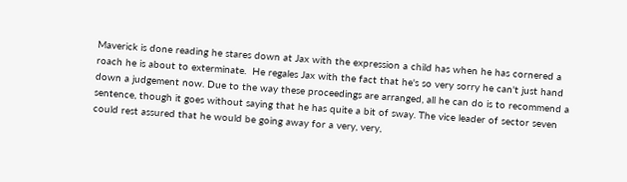Maverick is done reading he stares down at Jax with the expression a child has when he has cornered a roach he is about to exterminate.  He regales Jax with the fact that he's so very sorry he can't just hand down a judgement now. Due to the way these proceedings are arranged, all he can do is to recommend a sentence, though it goes without saying that he has quite a bit of sway. The vice leader of sector seven could rest assured that he would be going away for a very, very,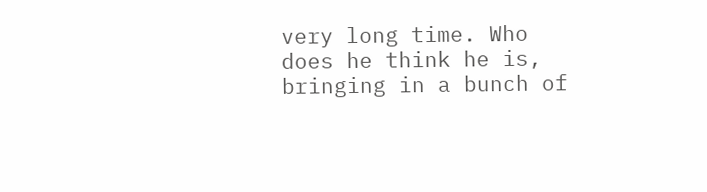very long time. Who does he think he is, bringing in a bunch of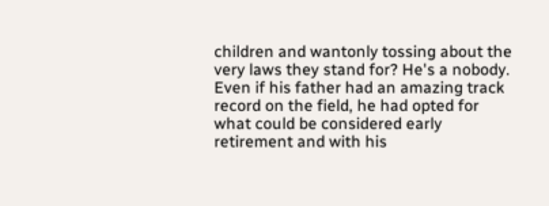children and wantonly tossing about the very laws they stand for? He's a nobody. Even if his father had an amazing track record on the field, he had opted for what could be considered early retirement and with his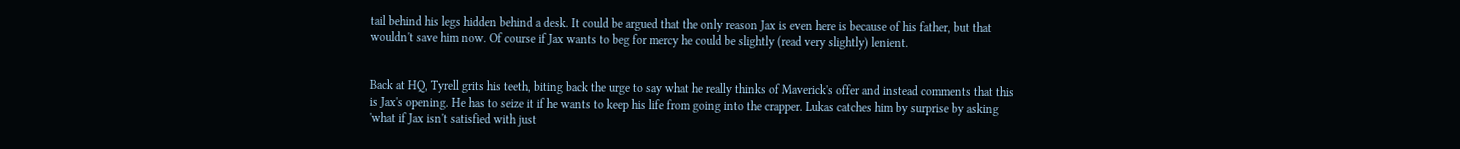tail behind his legs hidden behind a desk. It could be argued that the only reason Jax is even here is because of his father, but that wouldn't save him now. Of course if Jax wants to beg for mercy he could be slightly (read very slightly) lenient.


Back at HQ, Tyrell grits his teeth, biting back the urge to say what he really thinks of Maverick's offer and instead comments that this is Jax's opening. He has to seize it if he wants to keep his life from going into the crapper. Lukas catches him by surprise by asking 'what if Jax isn't satisfied with just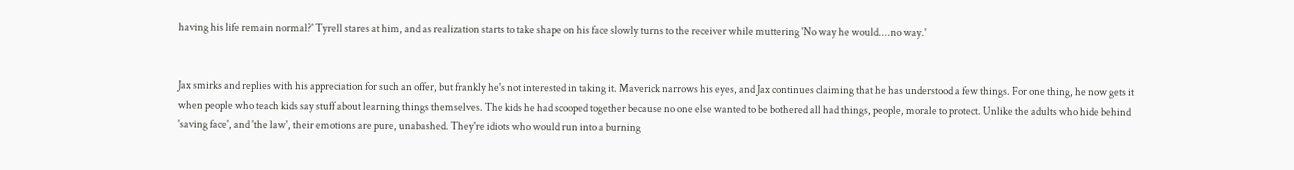having his life remain normal?' Tyrell stares at him, and as realization starts to take shape on his face slowly turns to the receiver while muttering 'No way he would....no way.'


Jax smirks and replies with his appreciation for such an offer, but frankly he's not interested in taking it. Maverick narrows his eyes, and Jax continues claiming that he has understood a few things. For one thing, he now gets it when people who teach kids say stuff about learning things themselves. The kids he had scooped together because no one else wanted to be bothered all had things, people, morale to protect. Unlike the adults who hide behind 'saving face', and 'the law', their emotions are pure, unabashed. They're idiots who would run into a burning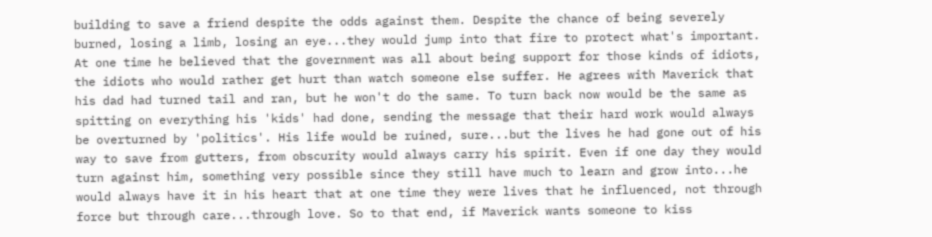building to save a friend despite the odds against them. Despite the chance of being severely burned, losing a limb, losing an eye...they would jump into that fire to protect what's important. At one time he believed that the government was all about being support for those kinds of idiots, the idiots who would rather get hurt than watch someone else suffer. He agrees with Maverick that his dad had turned tail and ran, but he won't do the same. To turn back now would be the same as spitting on everything his 'kids' had done, sending the message that their hard work would always be overturned by 'politics'. His life would be ruined, sure...but the lives he had gone out of his way to save from gutters, from obscurity would always carry his spirit. Even if one day they would turn against him, something very possible since they still have much to learn and grow into...he would always have it in his heart that at one time they were lives that he influenced, not through force but through care...through love. So to that end, if Maverick wants someone to kiss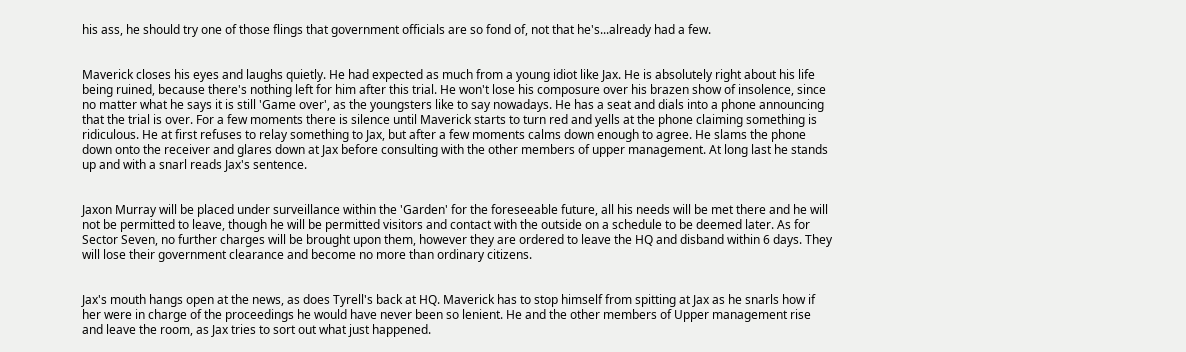his ass, he should try one of those flings that government officials are so fond of, not that he's...already had a few.


Maverick closes his eyes and laughs quietly. He had expected as much from a young idiot like Jax. He is absolutely right about his life being ruined, because there's nothing left for him after this trial. He won't lose his composure over his brazen show of insolence, since no matter what he says it is still 'Game over', as the youngsters like to say nowadays. He has a seat and dials into a phone announcing that the trial is over. For a few moments there is silence until Maverick starts to turn red and yells at the phone claiming something is ridiculous. He at first refuses to relay something to Jax, but after a few moments calms down enough to agree. He slams the phone down onto the receiver and glares down at Jax before consulting with the other members of upper management. At long last he stands up and with a snarl reads Jax's sentence.


Jaxon Murray will be placed under surveillance within the 'Garden' for the foreseeable future, all his needs will be met there and he will not be permitted to leave, though he will be permitted visitors and contact with the outside on a schedule to be deemed later. As for Sector Seven, no further charges will be brought upon them, however they are ordered to leave the HQ and disband within 6 days. They will lose their government clearance and become no more than ordinary citizens.


Jax's mouth hangs open at the news, as does Tyrell's back at HQ. Maverick has to stop himself from spitting at Jax as he snarls how if her were in charge of the proceedings he would have never been so lenient. He and the other members of Upper management rise and leave the room, as Jax tries to sort out what just happened.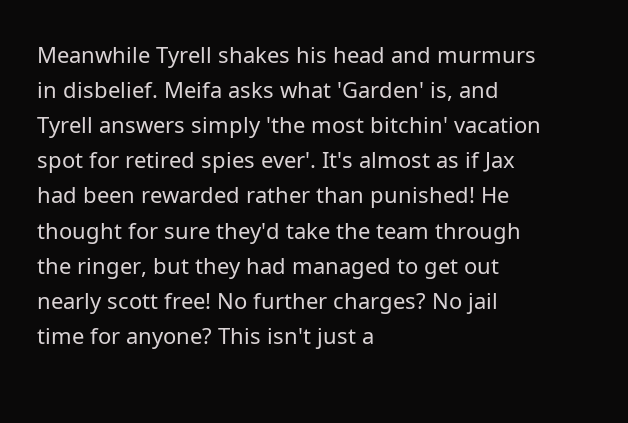Meanwhile Tyrell shakes his head and murmurs in disbelief. Meifa asks what 'Garden' is, and Tyrell answers simply 'the most bitchin' vacation spot for retired spies ever'. It's almost as if Jax had been rewarded rather than punished! He thought for sure they'd take the team through the ringer, but they had managed to get out nearly scott free! No further charges? No jail time for anyone? This isn't just a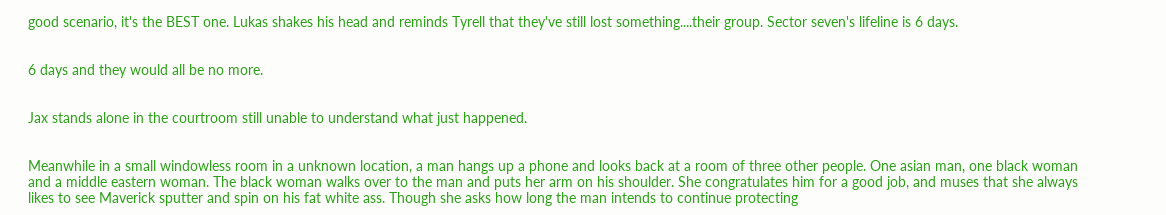good scenario, it's the BEST one. Lukas shakes his head and reminds Tyrell that they've still lost something....their group. Sector seven's lifeline is 6 days.


6 days and they would all be no more.


Jax stands alone in the courtroom still unable to understand what just happened.


Meanwhile in a small windowless room in a unknown location, a man hangs up a phone and looks back at a room of three other people. One asian man, one black woman and a middle eastern woman. The black woman walks over to the man and puts her arm on his shoulder. She congratulates him for a good job, and muses that she always likes to see Maverick sputter and spin on his fat white ass. Though she asks how long the man intends to continue protecting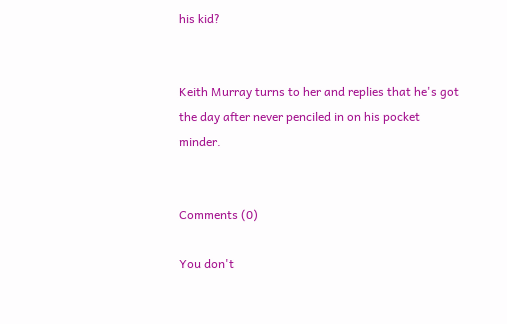his kid?


Keith Murray turns to her and replies that he's got the day after never penciled in on his pocket minder.


Comments (0)

You don't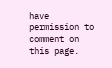have permission to comment on this page.